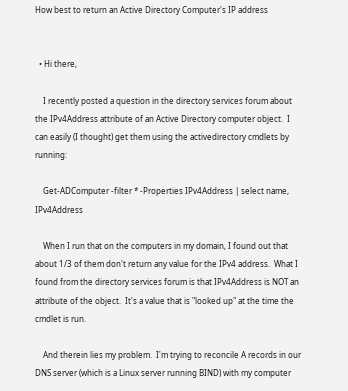How best to return an Active Directory Computer's IP address


  • Hi there,

    I recently posted a question in the directory services forum about the IPv4Address attribute of an Active Directory computer object.  I can easily (I thought) get them using the activedirectory cmdlets by running:

    Get-ADComputer -filter * -Properties IPv4Address | select name, IPv4Address

    When I run that on the computers in my domain, I found out that about 1/3 of them don't return any value for the IPv4 address.  What I found from the directory services forum is that IPv4Address is NOT an attribute of the object.  It's a value that is "looked up" at the time the cmdlet is run.

    And therein lies my problem.  I'm trying to reconcile A records in our DNS server (which is a Linux server running BIND) with my computer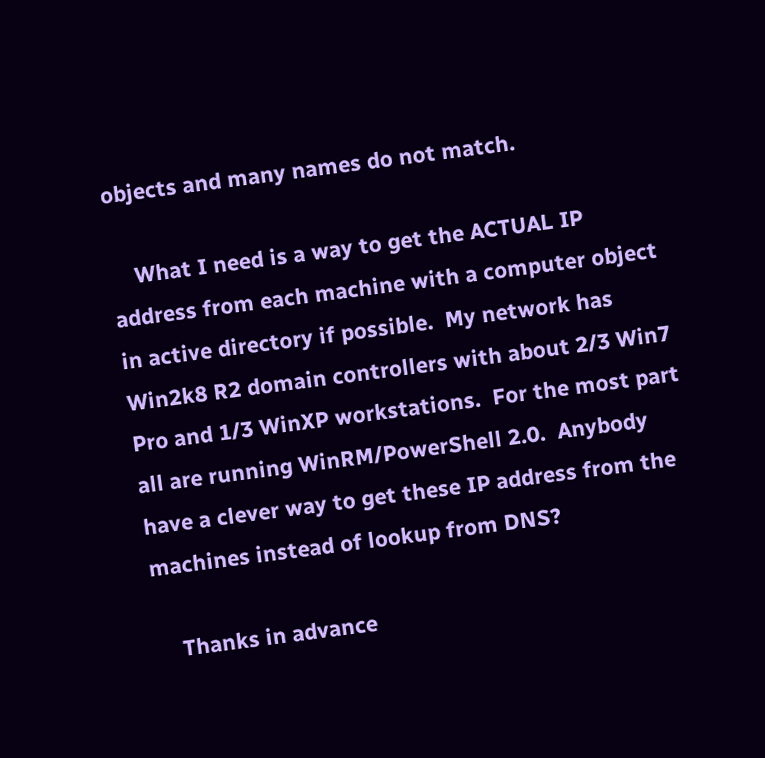objects and many names do not match.

    What I need is a way to get the ACTUAL IP address from each machine with a computer object in active directory if possible.  My network has Win2k8 R2 domain controllers with about 2/3 Win7 Pro and 1/3 WinXP workstations.  For the most part all are running WinRM/PowerShell 2.0.  Anybody have a clever way to get these IP address from the machines instead of lookup from DNS?

    Thanks in advance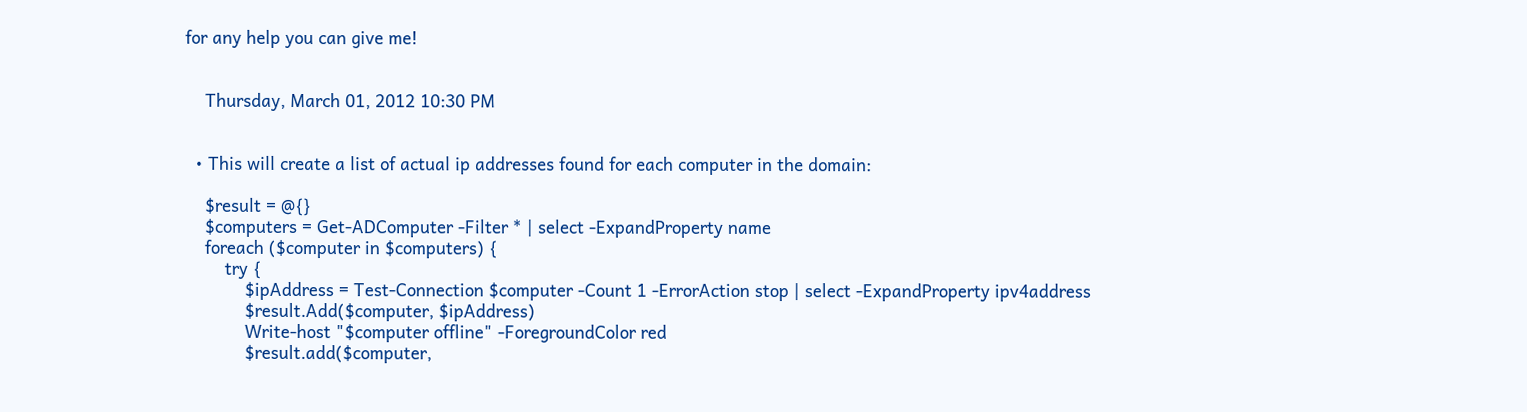for any help you can give me!


    Thursday, March 01, 2012 10:30 PM


  • This will create a list of actual ip addresses found for each computer in the domain:

    $result = @{}
    $computers = Get-ADComputer -Filter * | select -ExpandProperty name
    foreach ($computer in $computers) {
        try {
            $ipAddress = Test-Connection $computer -Count 1 -ErrorAction stop | select -ExpandProperty ipv4address
            $result.Add($computer, $ipAddress)
            Write-host "$computer offline" -ForegroundColor red
            $result.add($computer,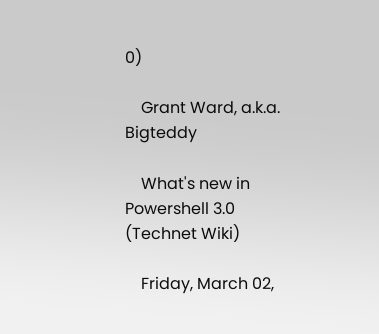0)

    Grant Ward, a.k.a. Bigteddy

    What's new in Powershell 3.0 (Technet Wiki)

    Friday, March 02,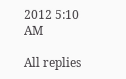2012 5:10 AM

All replies